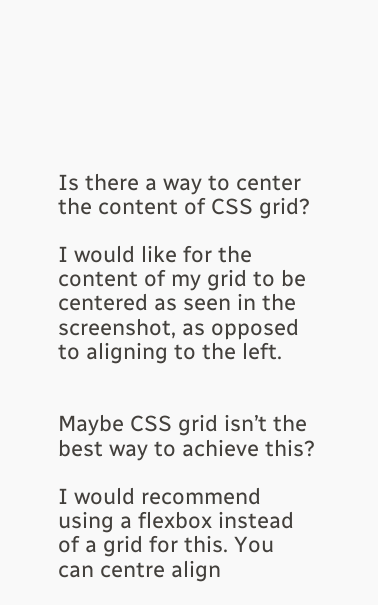Is there a way to center the content of CSS grid?

I would like for the content of my grid to be centered as seen in the screenshot, as opposed to aligning to the left.


Maybe CSS grid isn’t the best way to achieve this?

I would recommend using a flexbox instead of a grid for this. You can centre align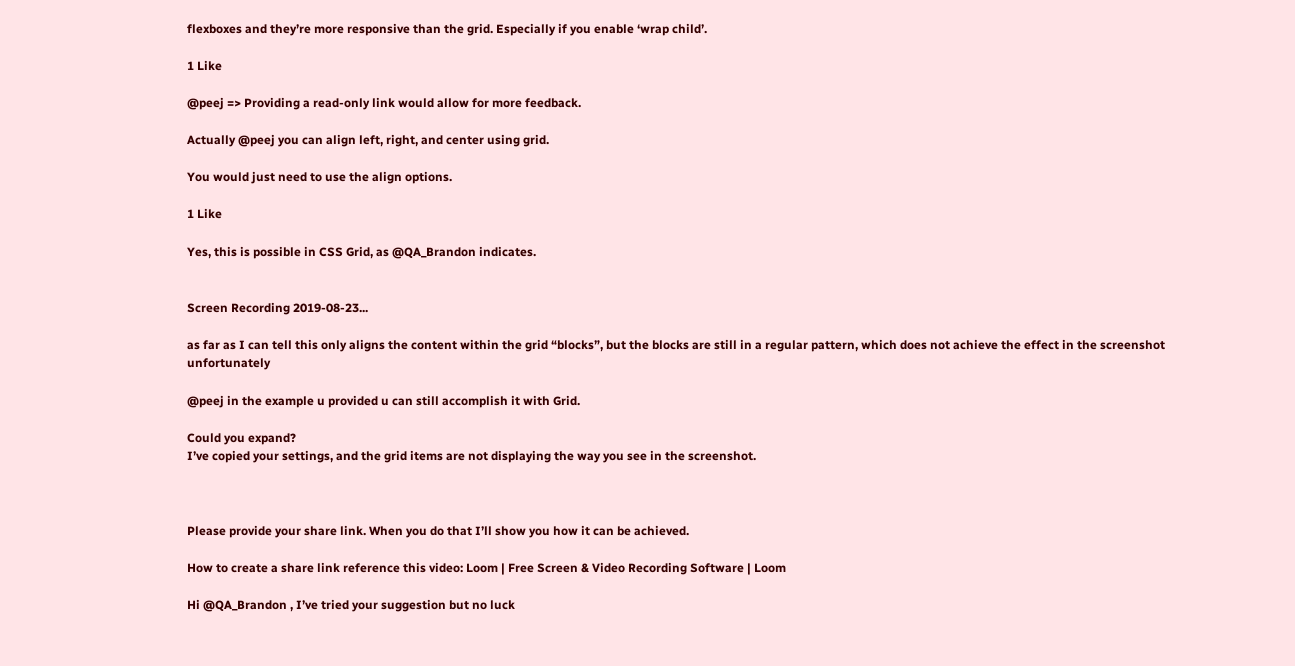flexboxes and they’re more responsive than the grid. Especially if you enable ‘wrap child’.

1 Like

@peej => Providing a read-only link would allow for more feedback.

Actually @peej you can align left, right, and center using grid.

You would just need to use the align options.

1 Like

Yes, this is possible in CSS Grid, as @QA_Brandon indicates.


Screen Recording 2019-08-23...

as far as I can tell this only aligns the content within the grid “blocks”, but the blocks are still in a regular pattern, which does not achieve the effect in the screenshot unfortunately

@peej in the example u provided u can still accomplish it with Grid.

Could you expand?
I’ve copied your settings, and the grid items are not displaying the way you see in the screenshot.



Please provide your share link. When you do that I’ll show you how it can be achieved.

How to create a share link reference this video: Loom | Free Screen & Video Recording Software | Loom

Hi @QA_Brandon , I’ve tried your suggestion but no luck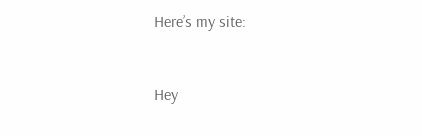Here’s my site:


Hey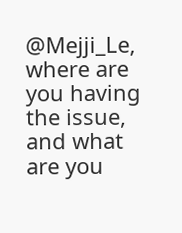@Mejji_Le, where are you having the issue, and what are you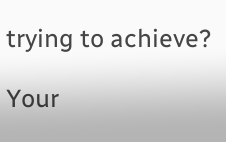trying to achieve?

Your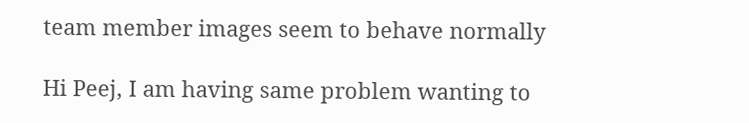team member images seem to behave normally

Hi Peej, I am having same problem wanting to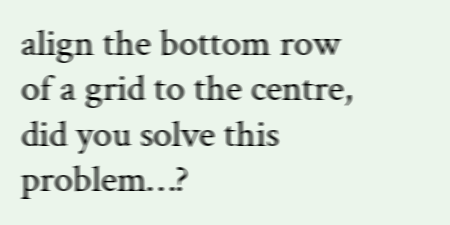align the bottom row of a grid to the centre, did you solve this problem…?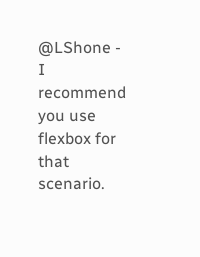@LShone - I recommend you use flexbox for that scenario.